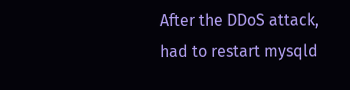After the DDoS attack, had to restart mysqld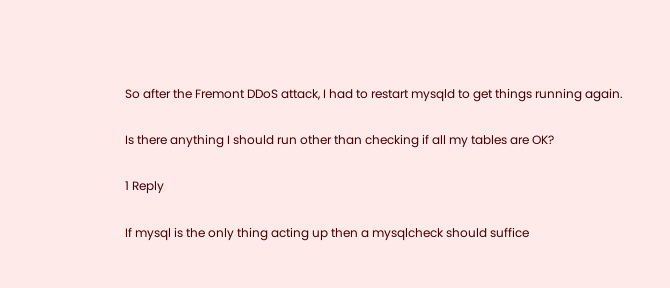So after the Fremont DDoS attack, I had to restart mysqld to get things running again.

Is there anything I should run other than checking if all my tables are OK?

1 Reply

If mysql is the only thing acting up then a mysqlcheck should suffice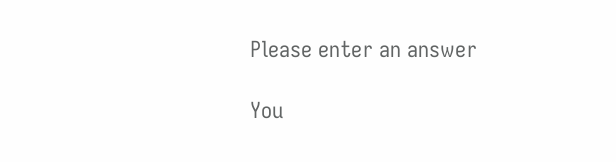Please enter an answer

You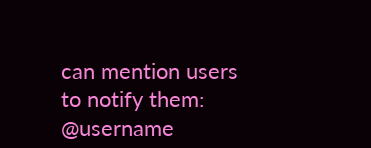can mention users to notify them: @username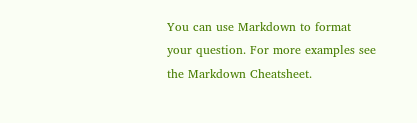You can use Markdown to format your question. For more examples see the Markdown Cheatsheet.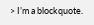> I’m a blockquote.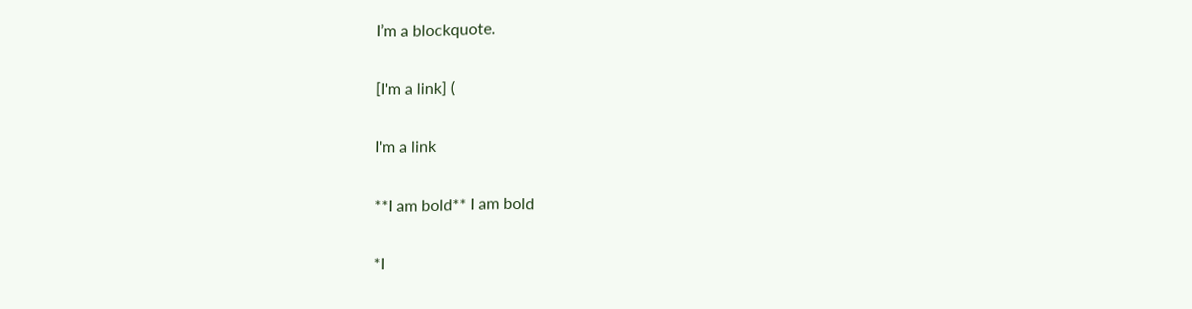I’m a blockquote.

[I'm a link] (

I'm a link

**I am bold** I am bold

*I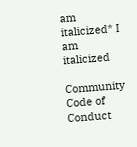am italicized* I am italicized

Community Code of Conduct